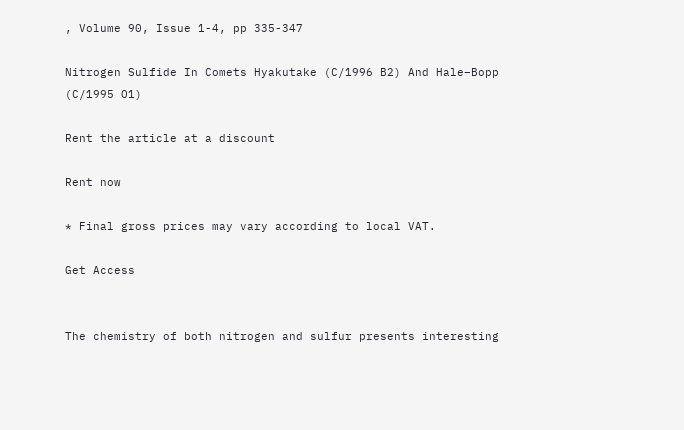, Volume 90, Issue 1-4, pp 335-347

Nitrogen Sulfide In Comets Hyakutake (C/1996 B2) And Hale–Bopp (C/1995 O1)

Rent the article at a discount

Rent now

* Final gross prices may vary according to local VAT.

Get Access


The chemistry of both nitrogen and sulfur presents interesting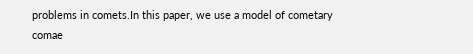problems in comets.In this paper, we use a model of cometary comae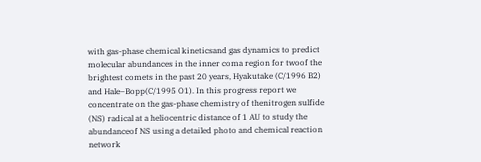with gas-phase chemical kineticsand gas dynamics to predict molecular abundances in the inner coma region for twoof the brightest comets in the past 20 years, Hyakutake (C/1996 B2) and Hale–Bopp(C/1995 O1). In this progress report we concentrate on the gas-phase chemistry of thenitrogen sulfide (NS) radical at a heliocentric distance of 1 AU to study the abundanceof NS using a detailed photo and chemical reaction network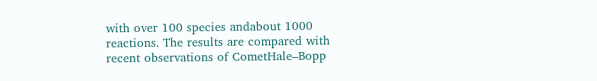with over 100 species andabout 1000 reactions. The results are compared with recent observations of CometHale–Bopp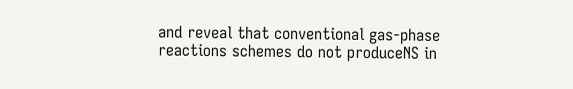and reveal that conventional gas-phase reactions schemes do not produceNS in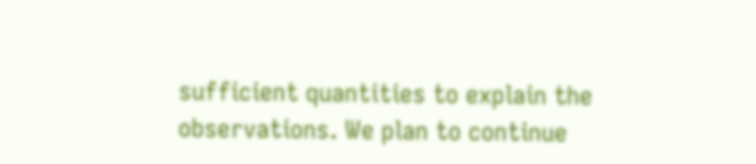sufficient quantities to explain the observations. We plan to continue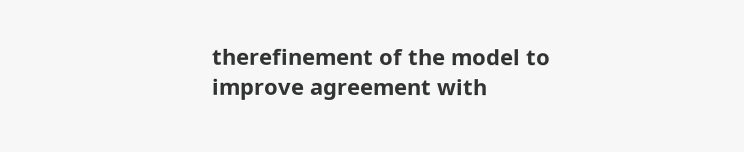therefinement of the model to improve agreement with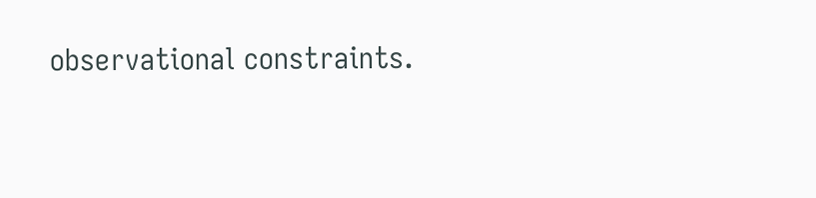observational constraints.